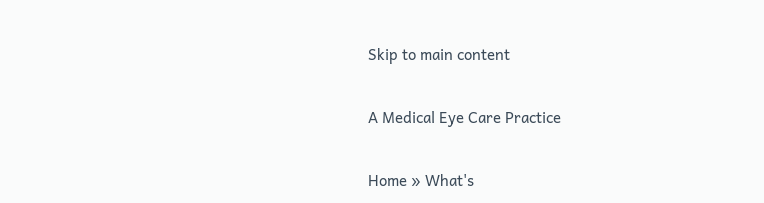Skip to main content

A Medical Eye Care Practice

Home » What's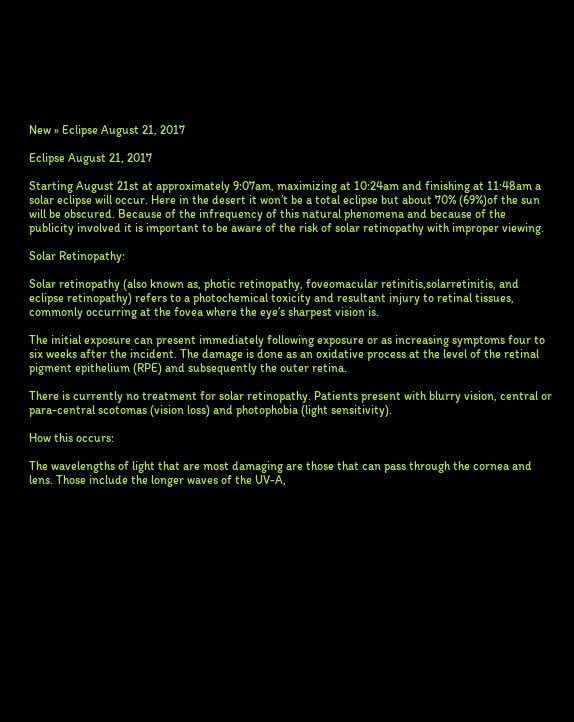New » Eclipse August 21, 2017

Eclipse August 21, 2017

Starting August 21st at approximately 9:07am, maximizing at 10:24am and finishing at 11:48am a solar eclipse will occur. Here in the desert it won’t be a total eclipse but about 70% (69%)of the sun will be obscured. Because of the infrequency of this natural phenomena and because of the publicity involved it is important to be aware of the risk of solar retinopathy with improper viewing.

Solar Retinopathy:

Solar retinopathy (also known as, photic retinopathy, foveomacular retinitis,solarretinitis, and eclipse retinopathy) refers to a photochemical toxicity and resultant injury to retinal tissues, commonly occurring at the fovea where the eye’s sharpest vision is.

The initial exposure can present immediately following exposure or as increasing symptoms four to six weeks after the incident. The damage is done as an oxidative process at the level of the retinal pigment epithelium (RPE) and subsequently the outer retina.

There is currently no treatment for solar retinopathy. Patients present with blurry vision, central or para-central scotomas (vision loss) and photophobia (light sensitivity).

How this occurs:

The wavelengths of light that are most damaging are those that can pass through the cornea and lens. Those include the longer waves of the UV-A,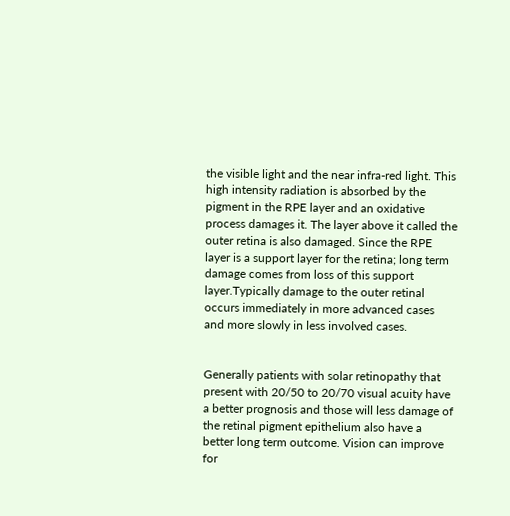the visible light and the near infra-red light. This high intensity radiation is absorbed by the pigment in the RPE layer and an oxidative process damages it. The layer above it called the outer retina is also damaged. Since the RPE layer is a support layer for the retina; long term damage comes from loss of this support layer.Typically damage to the outer retinal occurs immediately in more advanced cases and more slowly in less involved cases.


Generally patients with solar retinopathy that present with 20/50 to 20/70 visual acuity have a better prognosis and those will less damage of the retinal pigment epithelium also have a better long term outcome. Vision can improve for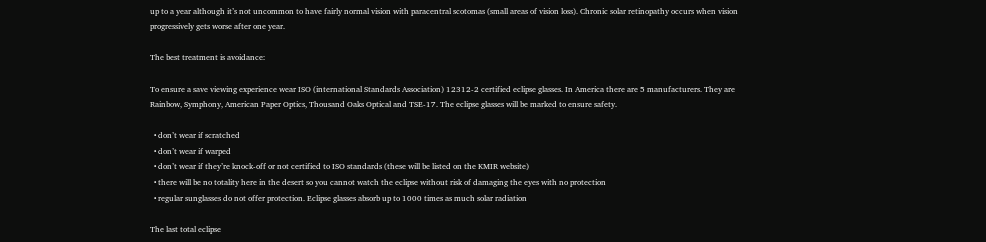up to a year although it’s not uncommon to have fairly normal vision with paracentral scotomas (small areas of vision loss). Chronic solar retinopathy occurs when vision progressively gets worse after one year.

The best treatment is avoidance:

To ensure a save viewing experience wear ISO (international Standards Association) 12312-2 certified eclipse glasses. In America there are 5 manufacturers. They are Rainbow, Symphony, American Paper Optics, Thousand Oaks Optical and TSE-17. The eclipse glasses will be marked to ensure safety.

  • don’t wear if scratched
  • don’t wear if warped
  • don’t wear if they’re knock-off or not certified to ISO standards (these will be listed on the KMIR website)
  • there will be no totality here in the desert so you cannot watch the eclipse without risk of damaging the eyes with no protection
  • regular sunglasses do not offer protection. Eclipse glasses absorb up to 1000 times as much solar radiation

The last total eclipse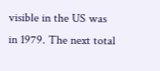visible in the US was in 1979. The next total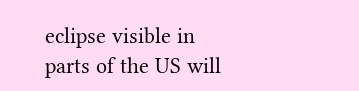eclipse visible in parts of the US will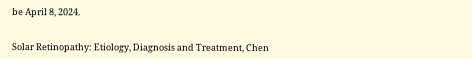be April 8, 2024.


Solar Retinopathy: Etiology, Diagnosis and Treatment, Chen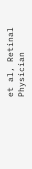et al, Retinal Physician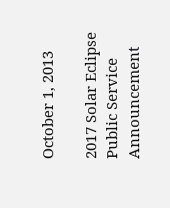October 1, 2013

2017 Solar Eclipse Public Service Announcement